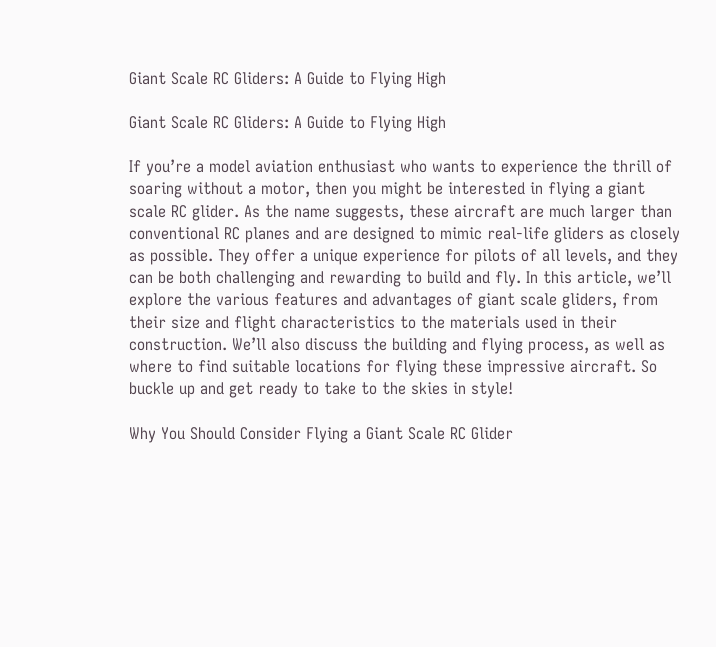Giant Scale RC Gliders: A Guide to Flying High

Giant Scale RC Gliders: A Guide to Flying High

If you’re a model aviation enthusiast who wants to experience the thrill of soaring without a motor, then you might be interested in flying a giant scale RC glider. As the name suggests, these aircraft are much larger than conventional RC planes and are designed to mimic real-life gliders as closely as possible. They offer a unique experience for pilots of all levels, and they can be both challenging and rewarding to build and fly. In this article, we’ll explore the various features and advantages of giant scale gliders, from their size and flight characteristics to the materials used in their construction. We’ll also discuss the building and flying process, as well as where to find suitable locations for flying these impressive aircraft. So buckle up and get ready to take to the skies in style!

Why You Should Consider Flying a Giant Scale RC Glider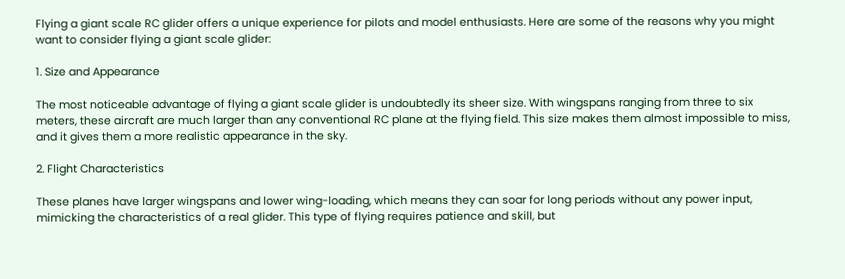Flying a giant scale RC glider offers a unique experience for pilots and model enthusiasts. Here are some of the reasons why you might want to consider flying a giant scale glider:

1. Size and Appearance

The most noticeable advantage of flying a giant scale glider is undoubtedly its sheer size. With wingspans ranging from three to six meters, these aircraft are much larger than any conventional RC plane at the flying field. This size makes them almost impossible to miss, and it gives them a more realistic appearance in the sky.

2. Flight Characteristics

These planes have larger wingspans and lower wing-loading, which means they can soar for long periods without any power input, mimicking the characteristics of a real glider. This type of flying requires patience and skill, but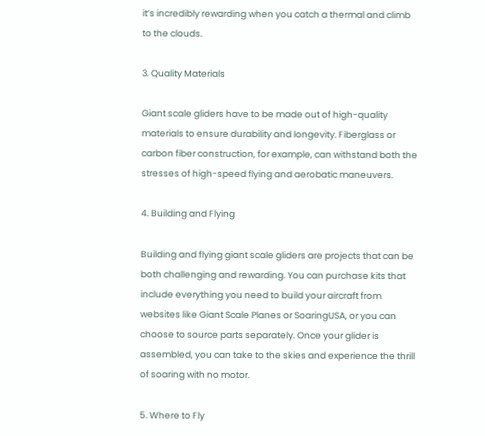it’s incredibly rewarding when you catch a thermal and climb to the clouds.

3. Quality Materials

Giant scale gliders have to be made out of high-quality materials to ensure durability and longevity. Fiberglass or carbon fiber construction, for example, can withstand both the stresses of high-speed flying and aerobatic maneuvers.

4. Building and Flying

Building and flying giant scale gliders are projects that can be both challenging and rewarding. You can purchase kits that include everything you need to build your aircraft from websites like Giant Scale Planes or SoaringUSA, or you can choose to source parts separately. Once your glider is assembled, you can take to the skies and experience the thrill of soaring with no motor.

5. Where to Fly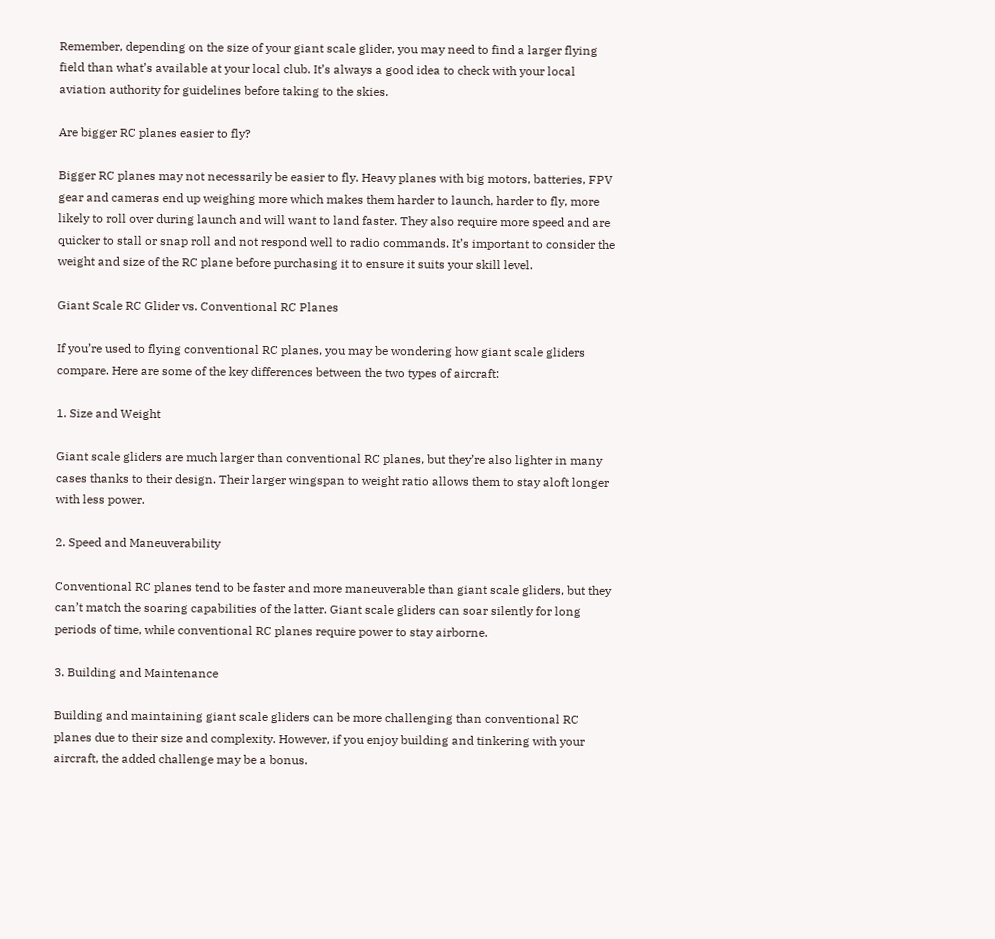Remember, depending on the size of your giant scale glider, you may need to find a larger flying field than what’s available at your local club. It’s always a good idea to check with your local aviation authority for guidelines before taking to the skies.

Are bigger RC planes easier to fly?

Bigger RC planes may not necessarily be easier to fly. Heavy planes with big motors, batteries, FPV gear and cameras end up weighing more which makes them harder to launch, harder to fly, more likely to roll over during launch and will want to land faster. They also require more speed and are quicker to stall or snap roll and not respond well to radio commands. It’s important to consider the weight and size of the RC plane before purchasing it to ensure it suits your skill level.

Giant Scale RC Glider vs. Conventional RC Planes

If you’re used to flying conventional RC planes, you may be wondering how giant scale gliders compare. Here are some of the key differences between the two types of aircraft:

1. Size and Weight

Giant scale gliders are much larger than conventional RC planes, but they’re also lighter in many cases thanks to their design. Their larger wingspan to weight ratio allows them to stay aloft longer with less power.

2. Speed and Maneuverability

Conventional RC planes tend to be faster and more maneuverable than giant scale gliders, but they can’t match the soaring capabilities of the latter. Giant scale gliders can soar silently for long periods of time, while conventional RC planes require power to stay airborne.

3. Building and Maintenance

Building and maintaining giant scale gliders can be more challenging than conventional RC planes due to their size and complexity. However, if you enjoy building and tinkering with your aircraft, the added challenge may be a bonus.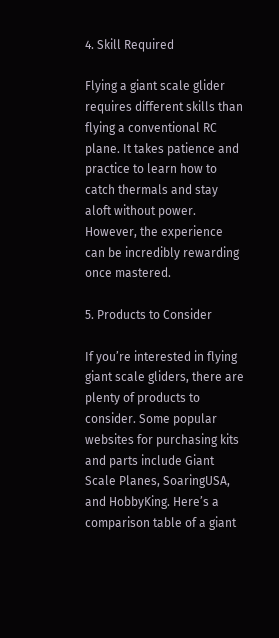4. Skill Required

Flying a giant scale glider requires different skills than flying a conventional RC plane. It takes patience and practice to learn how to catch thermals and stay aloft without power. However, the experience can be incredibly rewarding once mastered.

5. Products to Consider

If you’re interested in flying giant scale gliders, there are plenty of products to consider. Some popular websites for purchasing kits and parts include Giant Scale Planes, SoaringUSA, and HobbyKing. Here’s a comparison table of a giant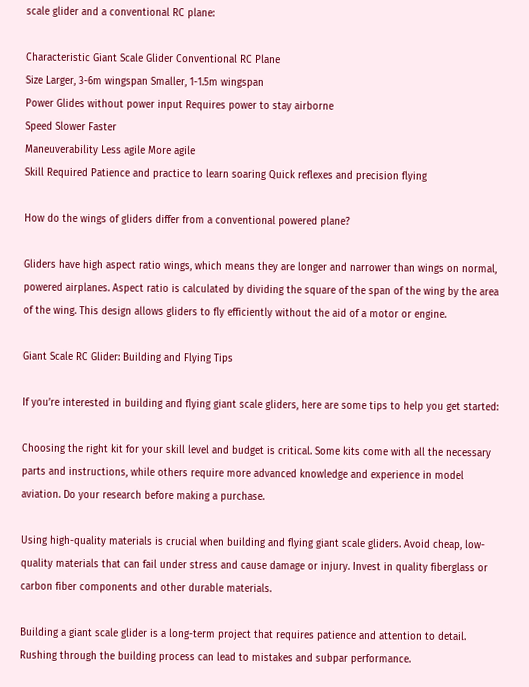scale glider and a conventional RC plane:

Characteristic Giant Scale Glider Conventional RC Plane
Size Larger, 3-6m wingspan Smaller, 1-1.5m wingspan
Power Glides without power input Requires power to stay airborne
Speed Slower Faster
Maneuverability Less agile More agile
Skill Required Patience and practice to learn soaring Quick reflexes and precision flying

How do the wings of gliders differ from a conventional powered plane?

Gliders have high aspect ratio wings, which means they are longer and narrower than wings on normal, powered airplanes. Aspect ratio is calculated by dividing the square of the span of the wing by the area of the wing. This design allows gliders to fly efficiently without the aid of a motor or engine.

Giant Scale RC Glider: Building and Flying Tips

If you’re interested in building and flying giant scale gliders, here are some tips to help you get started:

Choosing the right kit for your skill level and budget is critical. Some kits come with all the necessary parts and instructions, while others require more advanced knowledge and experience in model aviation. Do your research before making a purchase.

Using high-quality materials is crucial when building and flying giant scale gliders. Avoid cheap, low-quality materials that can fail under stress and cause damage or injury. Invest in quality fiberglass or carbon fiber components and other durable materials.

Building a giant scale glider is a long-term project that requires patience and attention to detail. Rushing through the building process can lead to mistakes and subpar performance.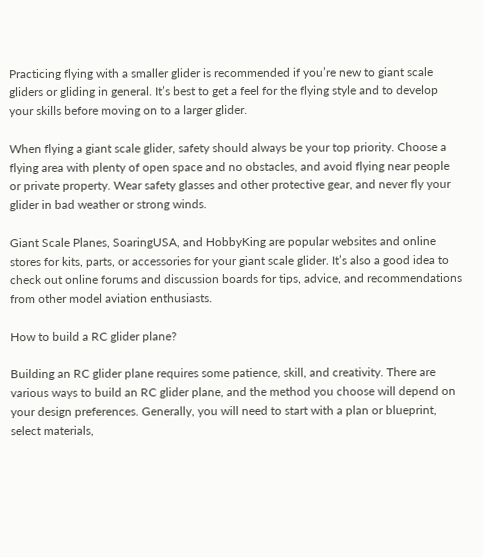Practicing flying with a smaller glider is recommended if you’re new to giant scale gliders or gliding in general. It’s best to get a feel for the flying style and to develop your skills before moving on to a larger glider.

When flying a giant scale glider, safety should always be your top priority. Choose a flying area with plenty of open space and no obstacles, and avoid flying near people or private property. Wear safety glasses and other protective gear, and never fly your glider in bad weather or strong winds.

Giant Scale Planes, SoaringUSA, and HobbyKing are popular websites and online stores for kits, parts, or accessories for your giant scale glider. It’s also a good idea to check out online forums and discussion boards for tips, advice, and recommendations from other model aviation enthusiasts.

How to build a RC glider plane?

Building an RC glider plane requires some patience, skill, and creativity. There are various ways to build an RC glider plane, and the method you choose will depend on your design preferences. Generally, you will need to start with a plan or blueprint, select materials,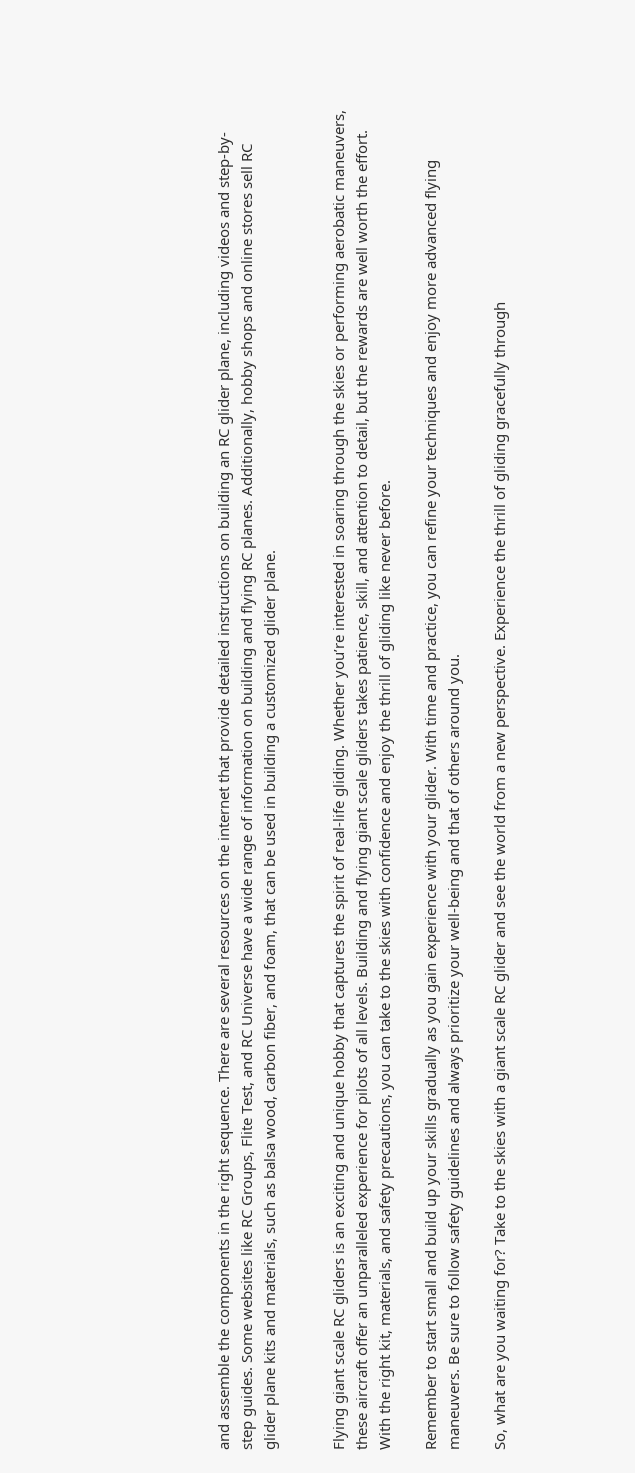and assemble the components in the right sequence. There are several resources on the internet that provide detailed instructions on building an RC glider plane, including videos and step-by-step guides. Some websites like RC Groups, Flite Test, and RC Universe have a wide range of information on building and flying RC planes. Additionally, hobby shops and online stores sell RC glider plane kits and materials, such as balsa wood, carbon fiber, and foam, that can be used in building a customized glider plane.


Flying giant scale RC gliders is an exciting and unique hobby that captures the spirit of real-life gliding. Whether you’re interested in soaring through the skies or performing aerobatic maneuvers, these aircraft offer an unparalleled experience for pilots of all levels. Building and flying giant scale gliders takes patience, skill, and attention to detail, but the rewards are well worth the effort. With the right kit, materials, and safety precautions, you can take to the skies with confidence and enjoy the thrill of gliding like never before.

Remember to start small and build up your skills gradually as you gain experience with your glider. With time and practice, you can refine your techniques and enjoy more advanced flying maneuvers. Be sure to follow safety guidelines and always prioritize your well-being and that of others around you.

So, what are you waiting for? Take to the skies with a giant scale RC glider and see the world from a new perspective. Experience the thrill of gliding gracefully through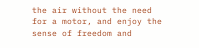the air without the need for a motor, and enjoy the sense of freedom and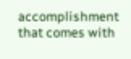accomplishment that comes with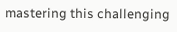mastering this challenging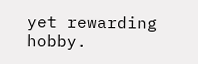yet rewarding hobby.